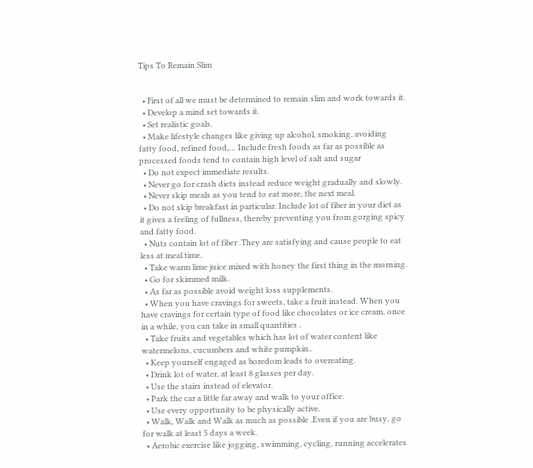Tips To Remain Slim


  • First of all we must be determined to remain slim and work towards it.
  • Develop a mind set towards it.
  • Set realistic goals.
  • Make lifestyle changes like giving up alcohol, smoking, avoiding fatty food, refined food,… Include fresh foods as far as possible as processed foods tend to contain high level of salt and sugar
  • Do not expect immediate results.
  • Never go for crash diets instead reduce weight gradually and slowly.
  • Never skip meals as you tend to eat more, the next meal.
  • Do not skip breakfast in particular. Include lot of fiber in your diet as it gives a feeling of fullness, thereby preventing you from gorging spicy and fatty food.
  • Nuts contain lot of fiber .They are satisfying and cause people to eat less at meal time.
  • Take warm lime juice mixed with honey the first thing in the morning.
  • Go for skimmed milk.
  • As far as possible avoid weight loss supplements.
  • When you have cravings for sweets, take a fruit instead. When you have cravings for certain type of food like chocolates or ice cream, once in a while, you can take in small quantities .
  • Take fruits and vegetables which has lot of water content like watermelons, cucumbers and white pumpkin..
  • Keep yourself engaged as boredom leads to overeating.
  • Drink lot of water, at least 8 glasses per day.
  • Use the stairs instead of elevator.
  • Park the car a little far away and walk to your office.
  • Use every opportunity to be physically active.
  • Walk, Walk and Walk as much as possible .Even if you are busy, go for walk at least 5 days a week.
  • Aerobic exercise like jogging, swimming, cycling, running accelerates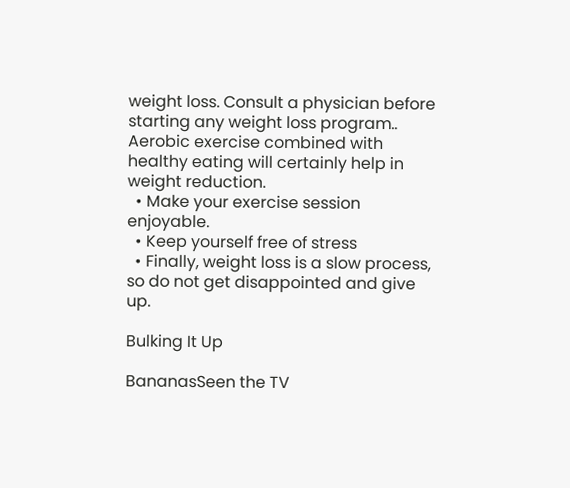weight loss. Consult a physician before starting any weight loss program.. Aerobic exercise combined with healthy eating will certainly help in weight reduction.
  • Make your exercise session enjoyable.
  • Keep yourself free of stress
  • Finally, weight loss is a slow process, so do not get disappointed and give up.

Bulking It Up

BananasSeen the TV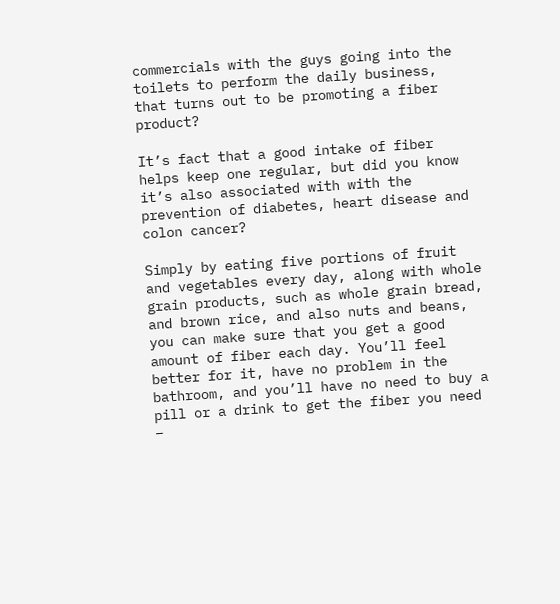commercials with the guys going into the toilets to perform the daily business, that turns out to be promoting a fiber product?

It’s fact that a good intake of fiber helps keep one regular, but did you know it’s also associated with with the prevention of diabetes, heart disease and colon cancer?

Simply by eating five portions of fruit and vegetables every day, along with whole grain products, such as whole grain bread, and brown rice, and also nuts and beans, you can make sure that you get a good amount of fiber each day. You’ll feel better for it, have no problem in the bathroom, and you’ll have no need to buy a pill or a drink to get the fiber you need –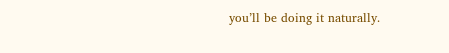you’ll be doing it naturally.